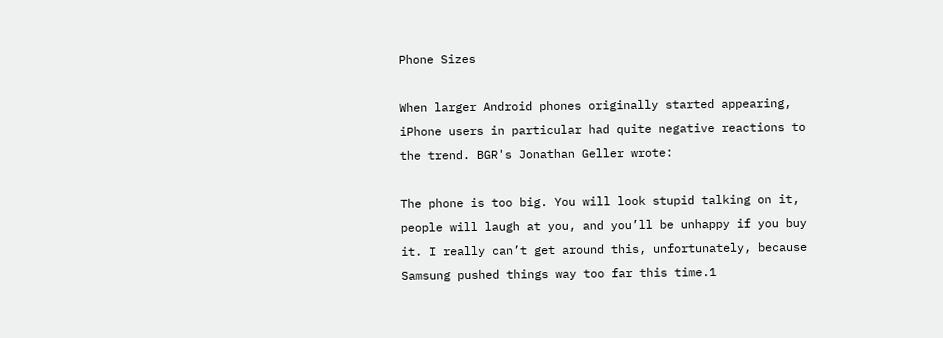Phone Sizes

When larger Android phones originally started appearing, iPhone users in particular had quite negative reactions to the trend. BGR's Jonathan Geller wrote:

The phone is too big. You will look stupid talking on it, people will laugh at you, and you’ll be unhappy if you buy it. I really can’t get around this, unfortunately, because Samsung pushed things way too far this time.1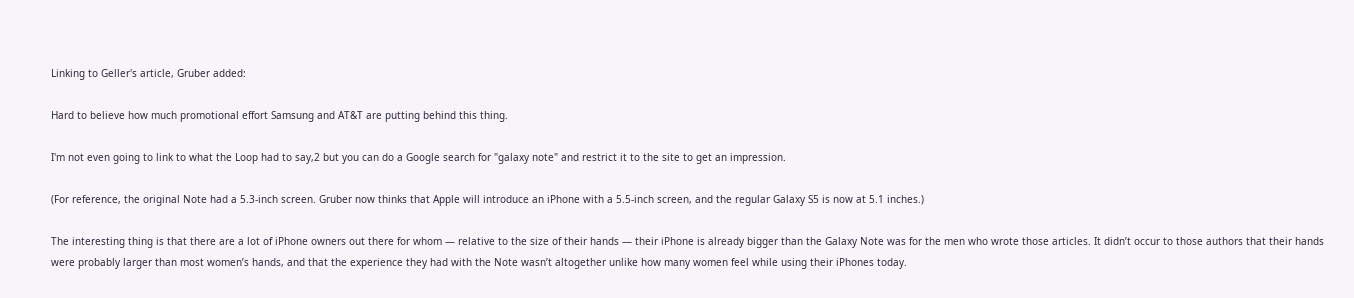Linking to Geller's article, Gruber added:

Hard to believe how much promotional effort Samsung and AT&T are putting behind this thing.

I'm not even going to link to what the Loop had to say,2 but you can do a Google search for "galaxy note" and restrict it to the site to get an impression.

(For reference, the original Note had a 5.3-inch screen. Gruber now thinks that Apple will introduce an iPhone with a 5.5-inch screen, and the regular Galaxy S5 is now at 5.1 inches.)

The interesting thing is that there are a lot of iPhone owners out there for whom — relative to the size of their hands — their iPhone is already bigger than the Galaxy Note was for the men who wrote those articles. It didn’t occur to those authors that their hands were probably larger than most women’s hands, and that the experience they had with the Note wasn’t altogether unlike how many women feel while using their iPhones today.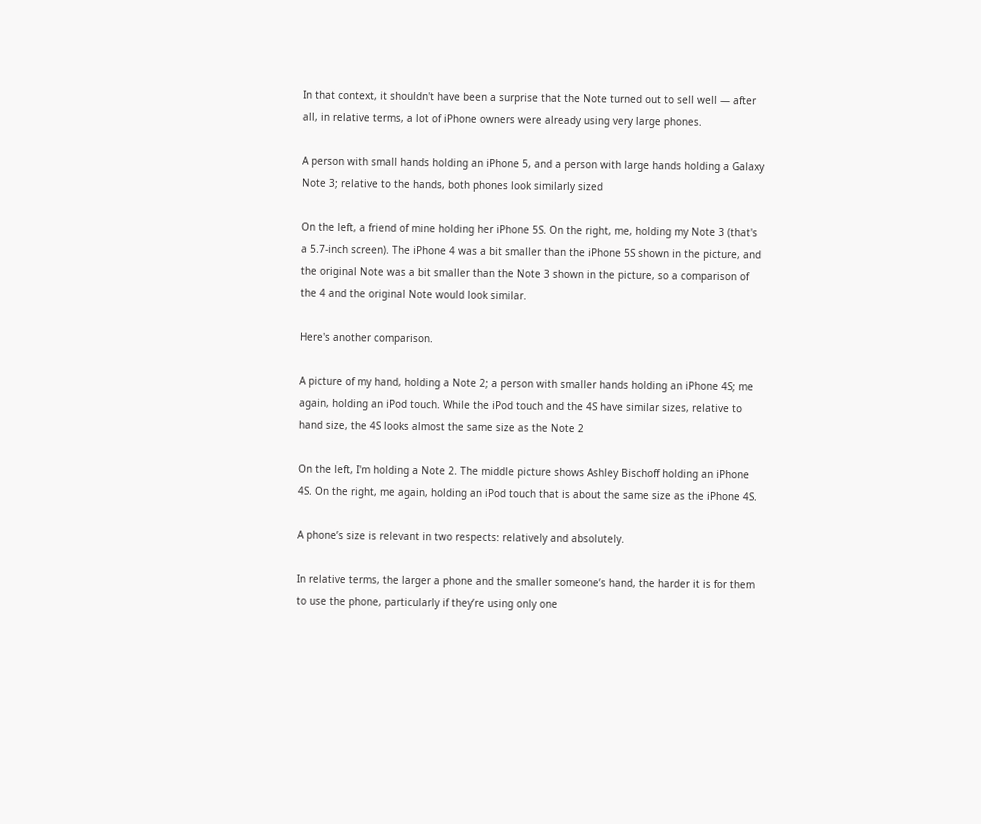In that context, it shouldn't have been a surprise that the Note turned out to sell well — after all, in relative terms, a lot of iPhone owners were already using very large phones.

A person with small hands holding an iPhone 5, and a person with large hands holding a Galaxy Note 3; relative to the hands, both phones look similarly sized

On the left, a friend of mine holding her iPhone 5S. On the right, me, holding my Note 3 (that's a 5.7-inch screen). The iPhone 4 was a bit smaller than the iPhone 5S shown in the picture, and the original Note was a bit smaller than the Note 3 shown in the picture, so a comparison of the 4 and the original Note would look similar.

Here's another comparison.

A picture of my hand, holding a Note 2; a person with smaller hands holding an iPhone 4S; me again, holding an iPod touch. While the iPod touch and the 4S have similar sizes, relative to hand size, the 4S looks almost the same size as the Note 2

On the left, I'm holding a Note 2. The middle picture shows Ashley Bischoff holding an iPhone 4S. On the right, me again, holding an iPod touch that is about the same size as the iPhone 4S.

A phone’s size is relevant in two respects: relatively and absolutely.

In relative terms, the larger a phone and the smaller someone’s hand, the harder it is for them to use the phone, particularly if they’re using only one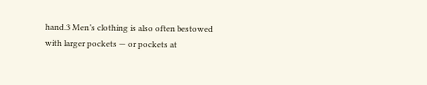hand.3 Men’s clothing is also often bestowed with larger pockets — or pockets at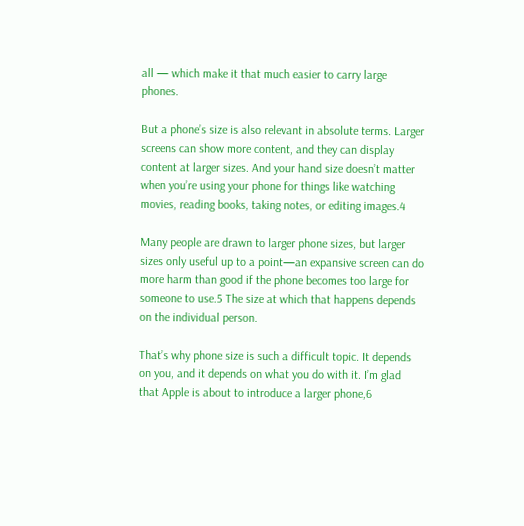all — which make it that much easier to carry large phones.

But a phone’s size is also relevant in absolute terms. Larger screens can show more content, and they can display content at larger sizes. And your hand size doesn’t matter when you’re using your phone for things like watching movies, reading books, taking notes, or editing images.4

Many people are drawn to larger phone sizes, but larger sizes only useful up to a point—an expansive screen can do more harm than good if the phone becomes too large for someone to use.5 The size at which that happens depends on the individual person.

That’s why phone size is such a difficult topic. It depends on you, and it depends on what you do with it. I’m glad that Apple is about to introduce a larger phone,6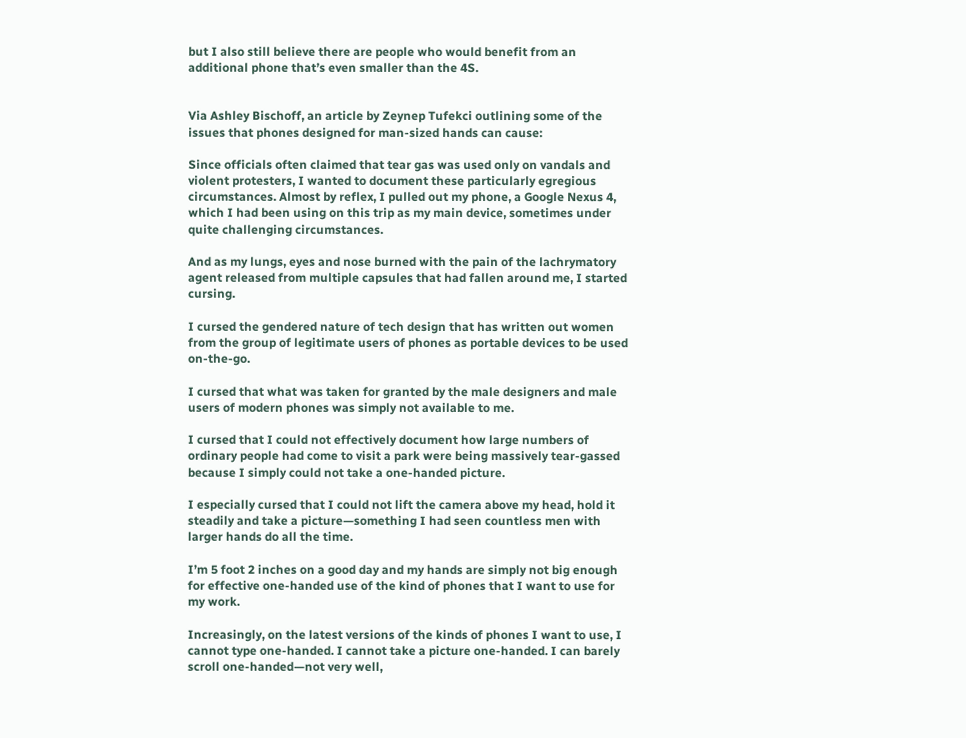but I also still believe there are people who would benefit from an additional phone that’s even smaller than the 4S.


Via Ashley Bischoff, an article by Zeynep Tufekci outlining some of the issues that phones designed for man-sized hands can cause:

Since officials often claimed that tear gas was used only on vandals and violent protesters, I wanted to document these particularly egregious circumstances. Almost by reflex, I pulled out my phone, a Google Nexus 4, which I had been using on this trip as my main device, sometimes under quite challenging circumstances.

And as my lungs, eyes and nose burned with the pain of the lachrymatory agent released from multiple capsules that had fallen around me, I started cursing.

I cursed the gendered nature of tech design that has written out women from the group of legitimate users of phones as portable devices to be used on-the-go.

I cursed that what was taken for granted by the male designers and male users of modern phones was simply not available to me.

I cursed that I could not effectively document how large numbers of ordinary people had come to visit a park were being massively tear-gassed because I simply could not take a one-handed picture.

I especially cursed that I could not lift the camera above my head, hold it steadily and take a picture—something I had seen countless men with larger hands do all the time.

I’m 5 foot 2 inches on a good day and my hands are simply not big enough for effective one-handed use of the kind of phones that I want to use for my work.

Increasingly, on the latest versions of the kinds of phones I want to use, I cannot type one-handed. I cannot take a picture one-handed. I can barely scroll one-handed—not very well,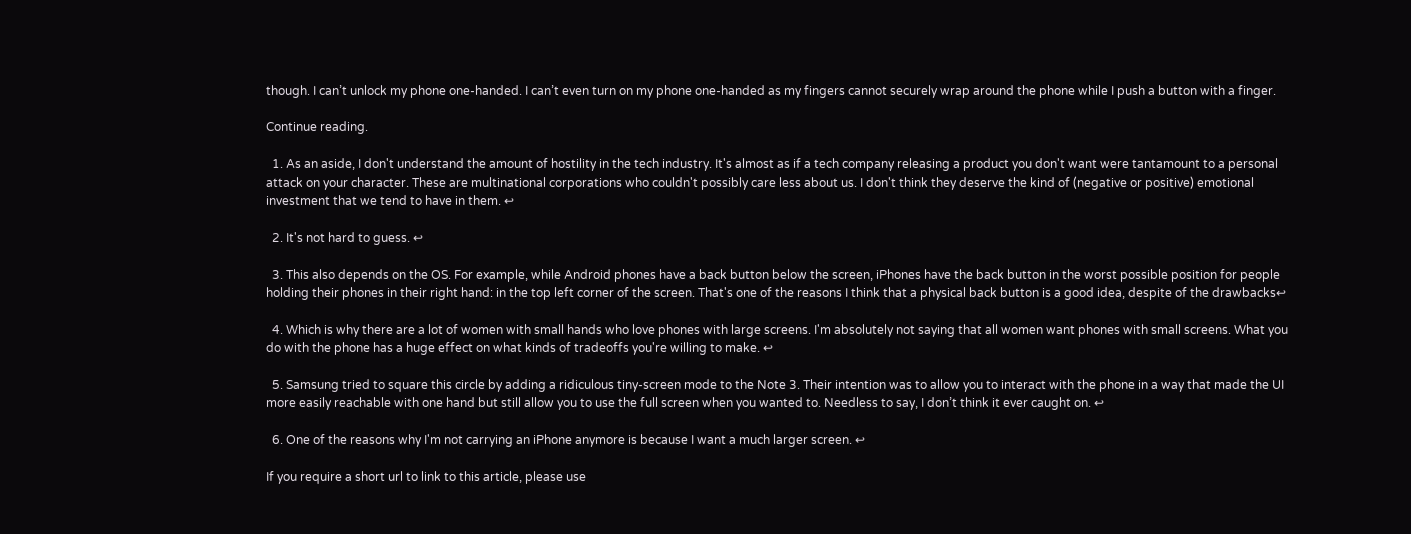though. I can’t unlock my phone one-handed. I can’t even turn on my phone one-handed as my fingers cannot securely wrap around the phone while I push a button with a finger.

Continue reading.

  1. As an aside, I don't understand the amount of hostility in the tech industry. It's almost as if a tech company releasing a product you don't want were tantamount to a personal attack on your character. These are multinational corporations who couldn't possibly care less about us. I don't think they deserve the kind of (negative or positive) emotional investment that we tend to have in them. ↩

  2. It's not hard to guess. ↩

  3. This also depends on the OS. For example, while Android phones have a back button below the screen, iPhones have the back button in the worst possible position for people holding their phones in their right hand: in the top left corner of the screen. That's one of the reasons I think that a physical back button is a good idea, despite of the drawbacks↩

  4. Which is why there are a lot of women with small hands who love phones with large screens. I'm absolutely not saying that all women want phones with small screens. What you do with the phone has a huge effect on what kinds of tradeoffs you're willing to make. ↩

  5. Samsung tried to square this circle by adding a ridiculous tiny-screen mode to the Note 3. Their intention was to allow you to interact with the phone in a way that made the UI more easily reachable with one hand but still allow you to use the full screen when you wanted to. Needless to say, I don’t think it ever caught on. ↩

  6. One of the reasons why I'm not carrying an iPhone anymore is because I want a much larger screen. ↩

If you require a short url to link to this article, please use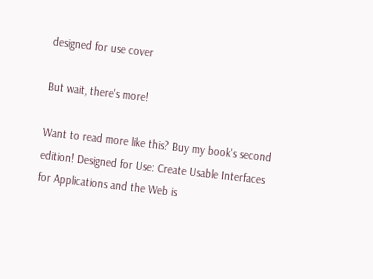designed for use cover

But wait, there's more!

Want to read more like this? Buy my book's second edition! Designed for Use: Create Usable Interfaces for Applications and the Web is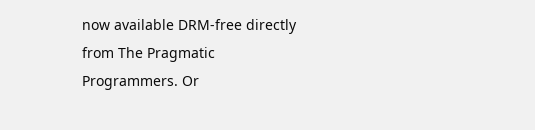now available DRM-free directly from The Pragmatic Programmers. Or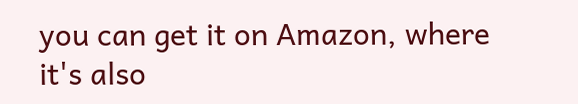you can get it on Amazon, where it's also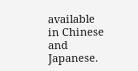available in Chinese and Japanese.